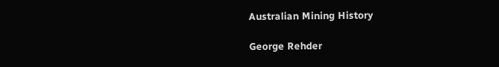Australian Mining History

George Rehder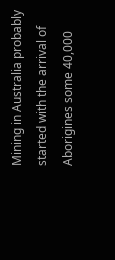Mining in Australia probably started with the arrival of Aborigines some 40,000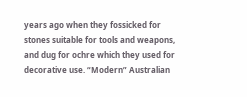years ago when they fossicked for stones suitable for tools and weapons, and dug for ochre which they used for decorative use. “Modern” Australian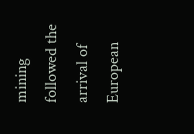mining followed the arrival of European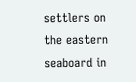settlers on the eastern seaboard in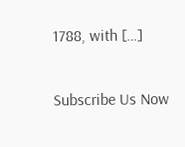1788, with […]

Subscribe Us Now